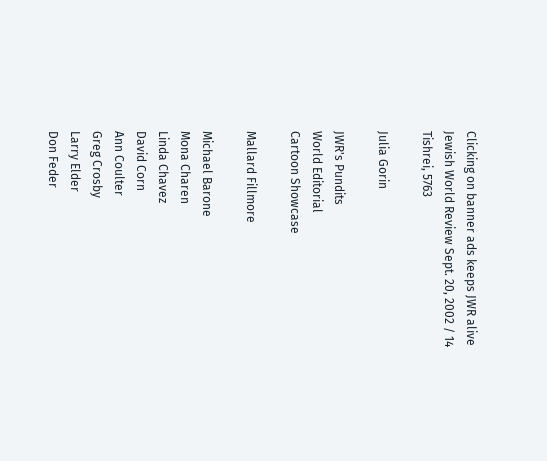Clicking on banner ads keeps JWR alive
Jewish World Review Sept. 20, 2002 / 14 Tishrei, 5763

Julia Gorin

JWR's Pundits
World Editorial
Cartoon Showcase

Mallard Fillmore

Michael Barone
Mona Charen
Linda Chavez
David Corn
Ann Coulter
Greg Crosby
Larry Elder
Don Feder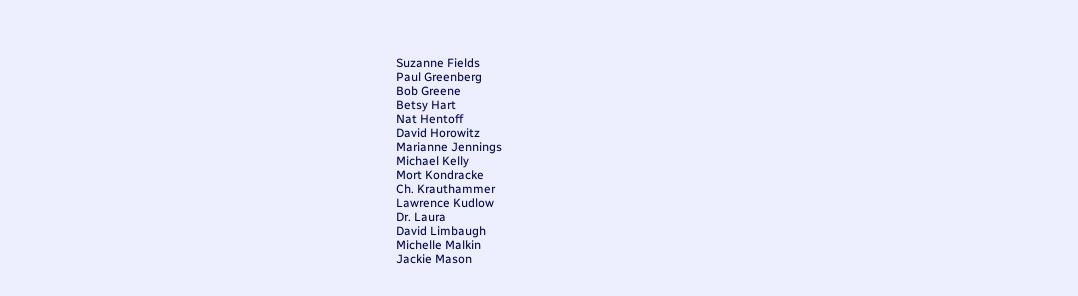Suzanne Fields
Paul Greenberg
Bob Greene
Betsy Hart
Nat Hentoff
David Horowitz
Marianne Jennings
Michael Kelly
Mort Kondracke
Ch. Krauthammer
Lawrence Kudlow
Dr. Laura
David Limbaugh
Michelle Malkin
Jackie Mason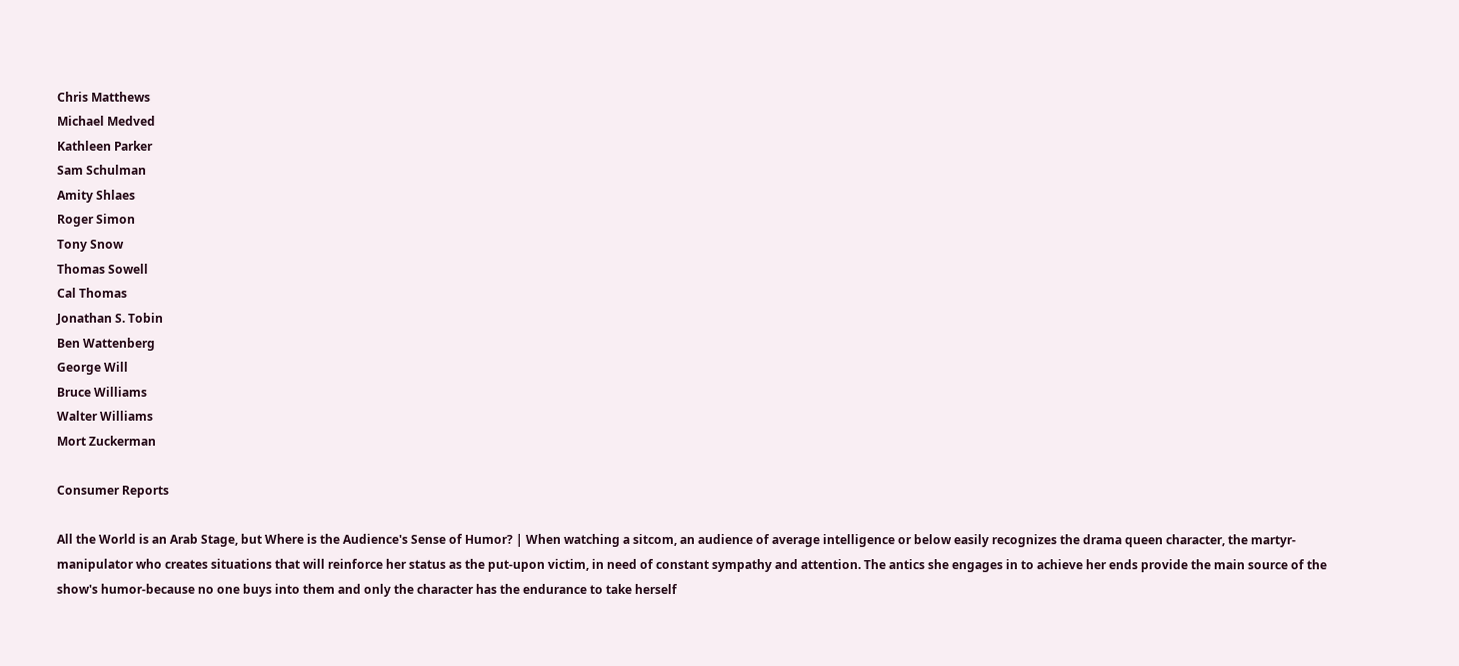Chris Matthews
Michael Medved
Kathleen Parker
Sam Schulman
Amity Shlaes
Roger Simon
Tony Snow
Thomas Sowell
Cal Thomas
Jonathan S. Tobin
Ben Wattenberg
George Will
Bruce Williams
Walter Williams
Mort Zuckerman

Consumer Reports

All the World is an Arab Stage, but Where is the Audience's Sense of Humor? | When watching a sitcom, an audience of average intelligence or below easily recognizes the drama queen character, the martyr-manipulator who creates situations that will reinforce her status as the put-upon victim, in need of constant sympathy and attention. The antics she engages in to achieve her ends provide the main source of the show's humor-because no one buys into them and only the character has the endurance to take herself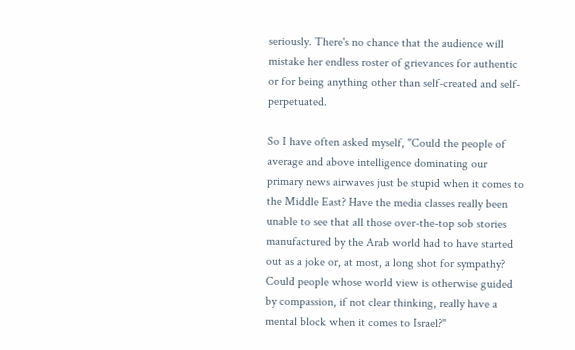seriously. There's no chance that the audience will mistake her endless roster of grievances for authentic or for being anything other than self-created and self-perpetuated.

So I have often asked myself, "Could the people of average and above intelligence dominating our primary news airwaves just be stupid when it comes to the Middle East? Have the media classes really been unable to see that all those over-the-top sob stories manufactured by the Arab world had to have started out as a joke or, at most, a long shot for sympathy? Could people whose world view is otherwise guided by compassion, if not clear thinking, really have a mental block when it comes to Israel?"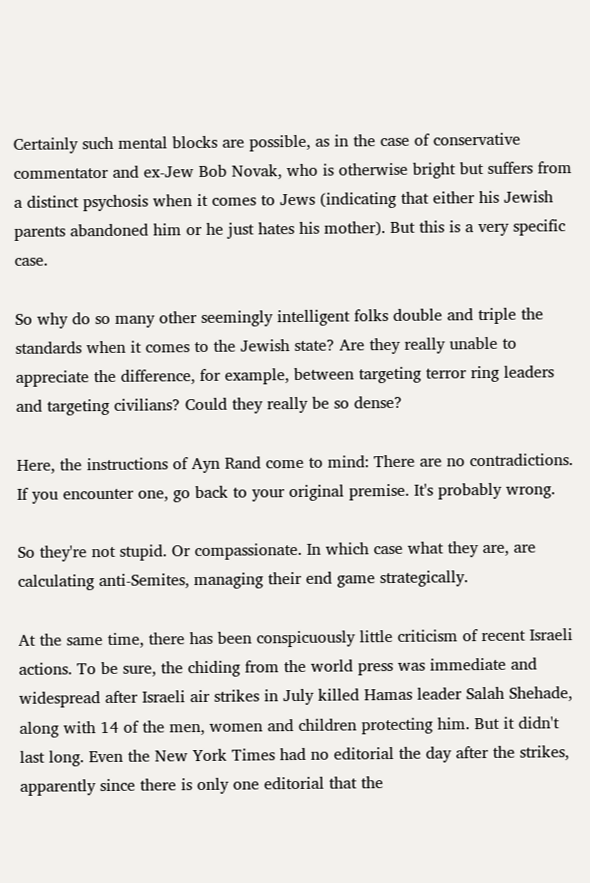Certainly such mental blocks are possible, as in the case of conservative commentator and ex-Jew Bob Novak, who is otherwise bright but suffers from a distinct psychosis when it comes to Jews (indicating that either his Jewish parents abandoned him or he just hates his mother). But this is a very specific case.

So why do so many other seemingly intelligent folks double and triple the standards when it comes to the Jewish state? Are they really unable to appreciate the difference, for example, between targeting terror ring leaders and targeting civilians? Could they really be so dense?

Here, the instructions of Ayn Rand come to mind: There are no contradictions. If you encounter one, go back to your original premise. It's probably wrong.

So they're not stupid. Or compassionate. In which case what they are, are calculating anti-Semites, managing their end game strategically.

At the same time, there has been conspicuously little criticism of recent Israeli actions. To be sure, the chiding from the world press was immediate and widespread after Israeli air strikes in July killed Hamas leader Salah Shehade, along with 14 of the men, women and children protecting him. But it didn't last long. Even the New York Times had no editorial the day after the strikes, apparently since there is only one editorial that the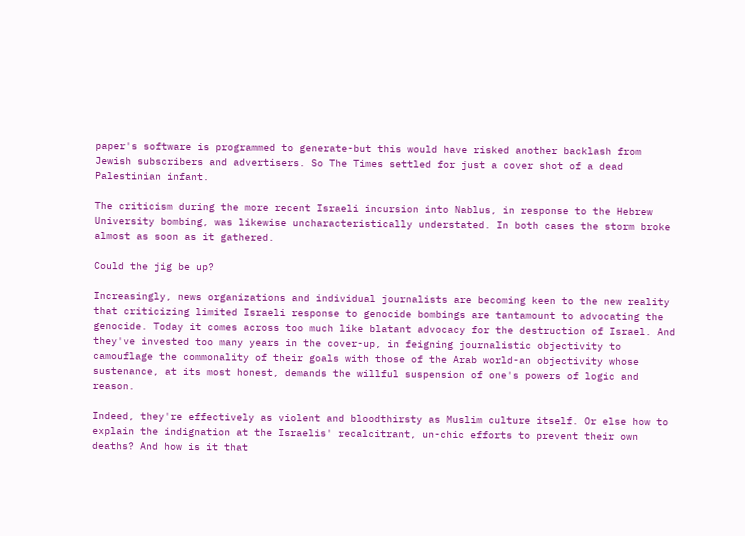paper's software is programmed to generate-but this would have risked another backlash from Jewish subscribers and advertisers. So The Times settled for just a cover shot of a dead Palestinian infant.

The criticism during the more recent Israeli incursion into Nablus, in response to the Hebrew University bombing, was likewise uncharacteristically understated. In both cases the storm broke almost as soon as it gathered.

Could the jig be up?

Increasingly, news organizations and individual journalists are becoming keen to the new reality that criticizing limited Israeli response to genocide bombings are tantamount to advocating the genocide. Today it comes across too much like blatant advocacy for the destruction of Israel. And they've invested too many years in the cover-up, in feigning journalistic objectivity to camouflage the commonality of their goals with those of the Arab world-an objectivity whose sustenance, at its most honest, demands the willful suspension of one's powers of logic and reason.

Indeed, they're effectively as violent and bloodthirsty as Muslim culture itself. Or else how to explain the indignation at the Israelis' recalcitrant, un-chic efforts to prevent their own deaths? And how is it that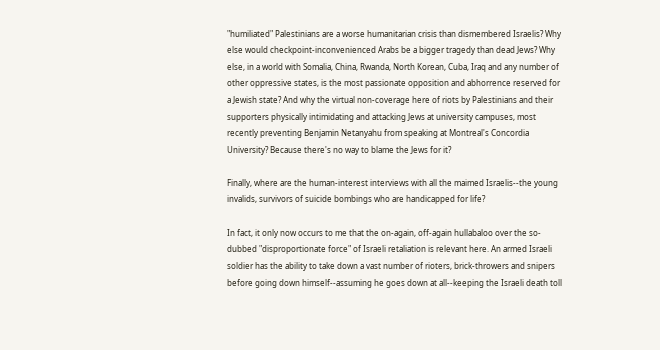"humiliated" Palestinians are a worse humanitarian crisis than dismembered Israelis? Why else would checkpoint-inconvenienced Arabs be a bigger tragedy than dead Jews? Why else, in a world with Somalia, China, Rwanda, North Korean, Cuba, Iraq and any number of other oppressive states, is the most passionate opposition and abhorrence reserved for a Jewish state? And why the virtual non-coverage here of riots by Palestinians and their supporters physically intimidating and attacking Jews at university campuses, most recently preventing Benjamin Netanyahu from speaking at Montreal's Concordia University? Because there's no way to blame the Jews for it?

Finally, where are the human-interest interviews with all the maimed Israelis--the young invalids, survivors of suicide bombings who are handicapped for life?

In fact, it only now occurs to me that the on-again, off-again hullabaloo over the so-dubbed "disproportionate force" of Israeli retaliation is relevant here. An armed Israeli soldier has the ability to take down a vast number of rioters, brick-throwers and snipers before going down himself--assuming he goes down at all--keeping the Israeli death toll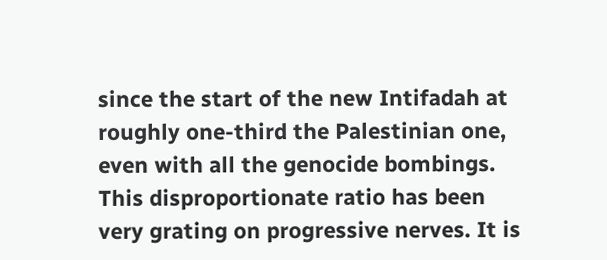since the start of the new Intifadah at roughly one-third the Palestinian one, even with all the genocide bombings. This disproportionate ratio has been very grating on progressive nerves. It is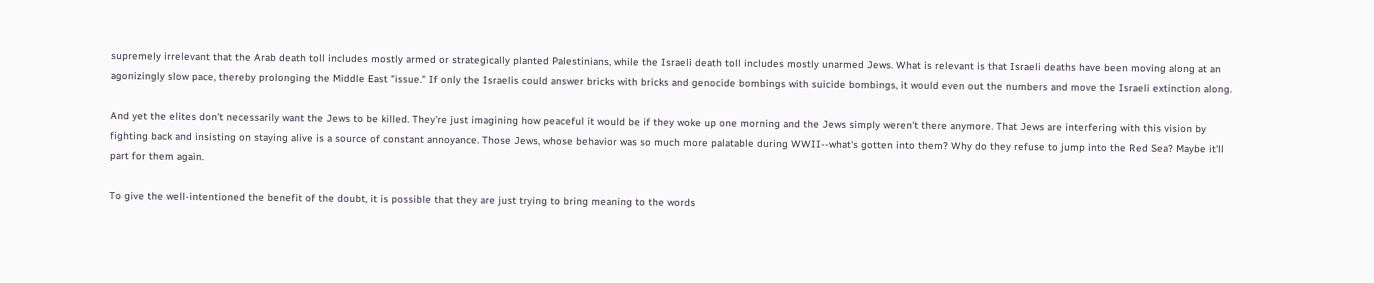supremely irrelevant that the Arab death toll includes mostly armed or strategically planted Palestinians, while the Israeli death toll includes mostly unarmed Jews. What is relevant is that Israeli deaths have been moving along at an agonizingly slow pace, thereby prolonging the Middle East "issue." If only the Israelis could answer bricks with bricks and genocide bombings with suicide bombings, it would even out the numbers and move the Israeli extinction along.

And yet the elites don't necessarily want the Jews to be killed. They're just imagining how peaceful it would be if they woke up one morning and the Jews simply weren't there anymore. That Jews are interfering with this vision by fighting back and insisting on staying alive is a source of constant annoyance. Those Jews, whose behavior was so much more palatable during WWII--what's gotten into them? Why do they refuse to jump into the Red Sea? Maybe it'll part for them again.

To give the well-intentioned the benefit of the doubt, it is possible that they are just trying to bring meaning to the words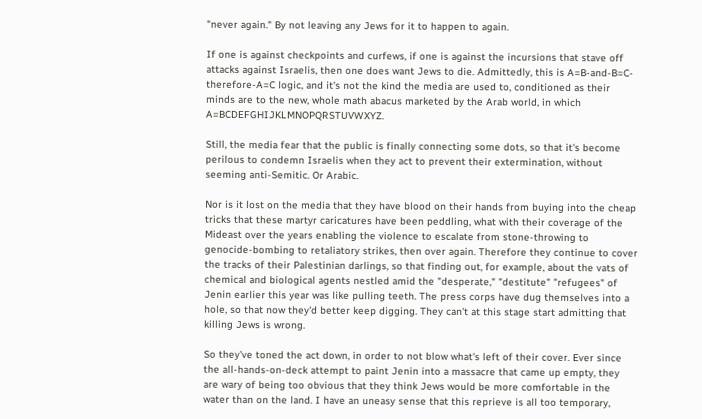"never again." By not leaving any Jews for it to happen to again.

If one is against checkpoints and curfews, if one is against the incursions that stave off attacks against Israelis, then one does want Jews to die. Admittedly, this is A=B-and-B=C-therefore-A=C logic, and it's not the kind the media are used to, conditioned as their minds are to the new, whole math abacus marketed by the Arab world, in which A=BCDEFGHIJKLMNOPQRSTUVWXYZ.

Still, the media fear that the public is finally connecting some dots, so that it's become perilous to condemn Israelis when they act to prevent their extermination, without seeming anti-Semitic. Or Arabic.

Nor is it lost on the media that they have blood on their hands from buying into the cheap tricks that these martyr caricatures have been peddling, what with their coverage of the Mideast over the years enabling the violence to escalate from stone-throwing to genocide-bombing to retaliatory strikes, then over again. Therefore they continue to cover the tracks of their Palestinian darlings, so that finding out, for example, about the vats of chemical and biological agents nestled amid the "desperate," "destitute" "refugees" of Jenin earlier this year was like pulling teeth. The press corps have dug themselves into a hole, so that now they'd better keep digging. They can't at this stage start admitting that killing Jews is wrong.

So they've toned the act down, in order to not blow what's left of their cover. Ever since the all-hands-on-deck attempt to paint Jenin into a massacre that came up empty, they are wary of being too obvious that they think Jews would be more comfortable in the water than on the land. I have an uneasy sense that this reprieve is all too temporary,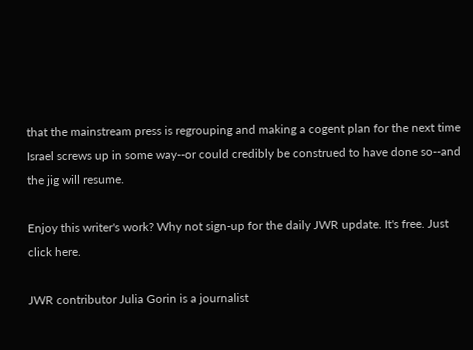that the mainstream press is regrouping and making a cogent plan for the next time Israel screws up in some way--or could credibly be construed to have done so--and the jig will resume.

Enjoy this writer's work? Why not sign-up for the daily JWR update. It's free. Just click here.

JWR contributor Julia Gorin is a journalist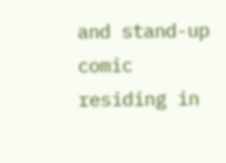and stand-up comic residing in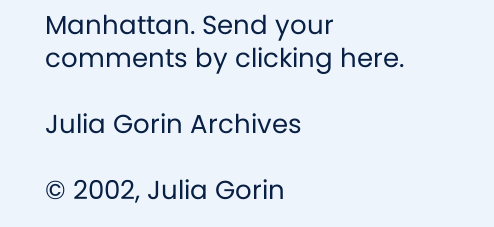Manhattan. Send your comments by clicking here.

Julia Gorin Archives

© 2002, Julia Gorin